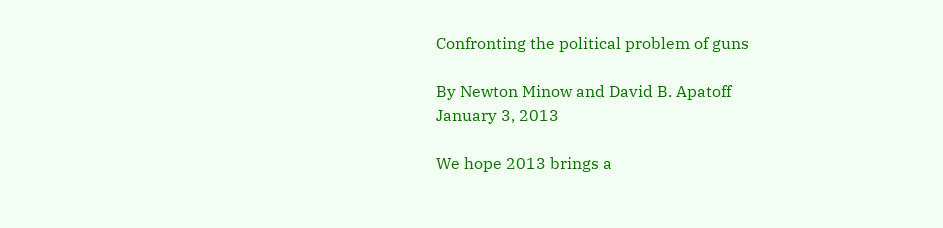Confronting the political problem of guns

By Newton Minow and David B. Apatoff
January 3, 2013

We hope 2013 brings a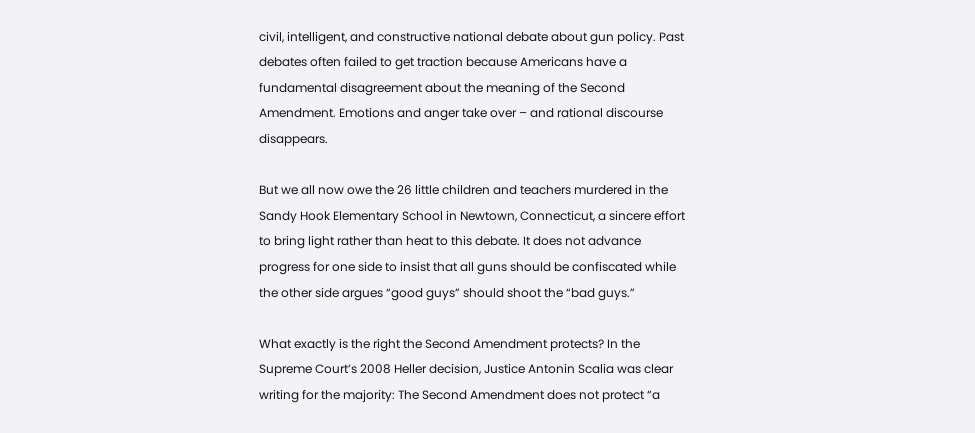civil, intelligent, and constructive national debate about gun policy. Past debates often failed to get traction because Americans have a fundamental disagreement about the meaning of the Second Amendment. Emotions and anger take over – and rational discourse disappears.

But we all now owe the 26 little children and teachers murdered in the Sandy Hook Elementary School in Newtown, Connecticut, a sincere effort to bring light rather than heat to this debate. It does not advance progress for one side to insist that all guns should be confiscated while the other side argues “good guys” should shoot the “bad guys.”

What exactly is the right the Second Amendment protects? In the Supreme Court’s 2008 Heller decision, Justice Antonin Scalia was clear writing for the majority: The Second Amendment does not protect “a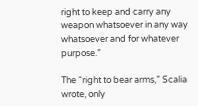right to keep and carry any weapon whatsoever in any way whatsoever and for whatever purpose.”

The “right to bear arms,” Scalia wrote, only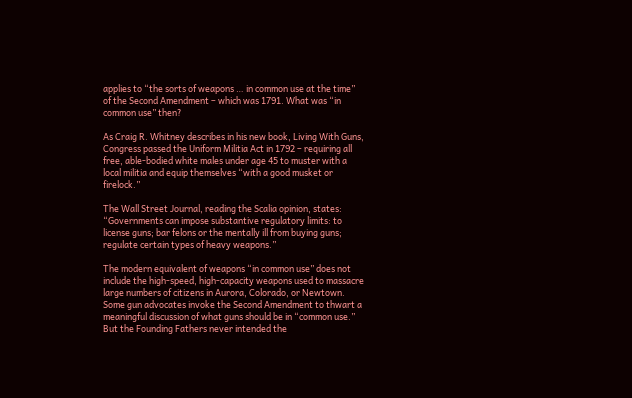applies to “the sorts of weapons … in common use at the time” of the Second Amendment – which was 1791. What was “in common use” then?

As Craig R. Whitney describes in his new book, Living With Guns, Congress passed the Uniform Militia Act in 1792 – requiring all free, able-bodied white males under age 45 to muster with a local militia and equip themselves “with a good musket or firelock.”

The Wall Street Journal, reading the Scalia opinion, states: “Governments can impose substantive regulatory limits: to license guns; bar felons or the mentally ill from buying guns; regulate certain types of heavy weapons.”

The modern equivalent of weapons “in common use” does not include the high-speed, high-capacity weapons used to massacre large numbers of citizens in Aurora, Colorado, or Newtown. Some gun advocates invoke the Second Amendment to thwart a meaningful discussion of what guns should be in “common use.” But the Founding Fathers never intended the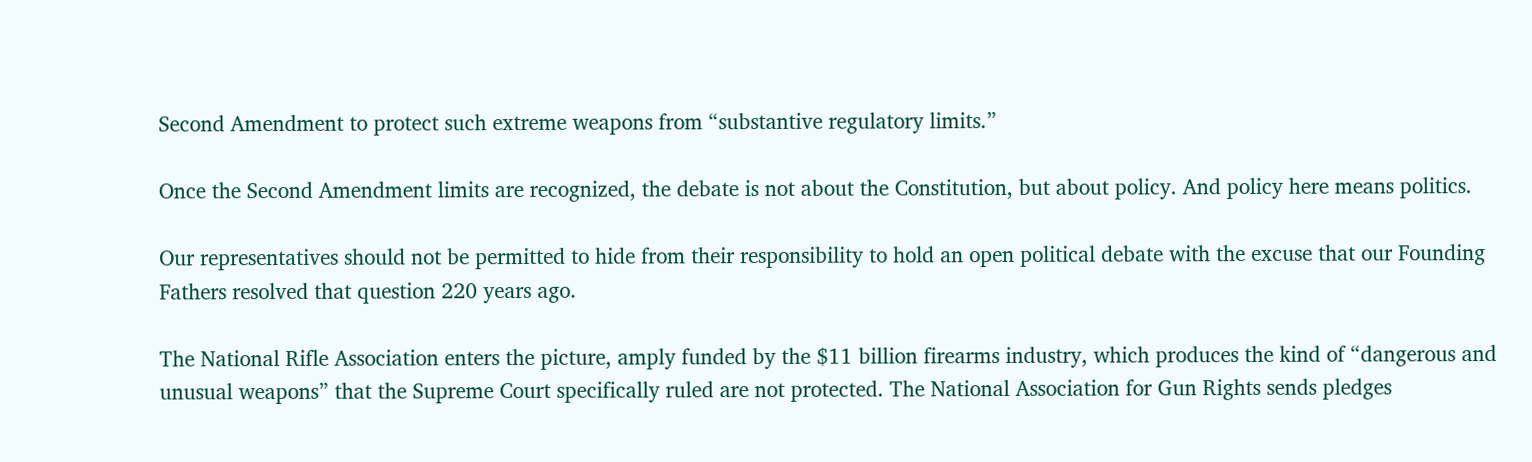Second Amendment to protect such extreme weapons from “substantive regulatory limits.”

Once the Second Amendment limits are recognized, the debate is not about the Constitution, but about policy. And policy here means politics.

Our representatives should not be permitted to hide from their responsibility to hold an open political debate with the excuse that our Founding Fathers resolved that question 220 years ago.

The National Rifle Association enters the picture, amply funded by the $11 billion firearms industry, which produces the kind of “dangerous and unusual weapons” that the Supreme Court specifically ruled are not protected. The National Association for Gun Rights sends pledges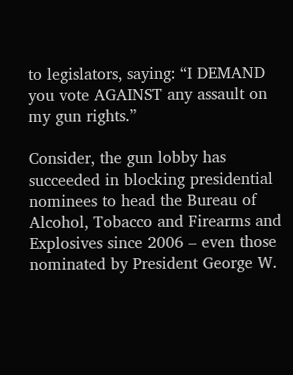to legislators, saying: “I DEMAND you vote AGAINST any assault on my gun rights.”

Consider, the gun lobby has succeeded in blocking presidential nominees to head the Bureau of Alcohol, Tobacco and Firearms and Explosives since 2006 – even those nominated by President George W.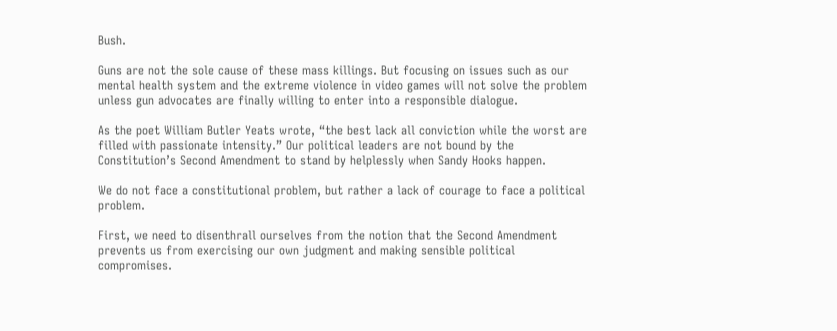Bush.

Guns are not the sole cause of these mass killings. But focusing on issues such as our mental health system and the extreme violence in video games will not solve the problem unless gun advocates are finally willing to enter into a responsible dialogue.

As the poet William Butler Yeats wrote, “the best lack all conviction while the worst are filled with passionate intensity.” Our political leaders are not bound by the Constitution’s Second Amendment to stand by helplessly when Sandy Hooks happen.

We do not face a constitutional problem, but rather a lack of courage to face a political problem.

First, we need to disenthrall ourselves from the notion that the Second Amendment prevents us from exercising our own judgment and making sensible political compromises.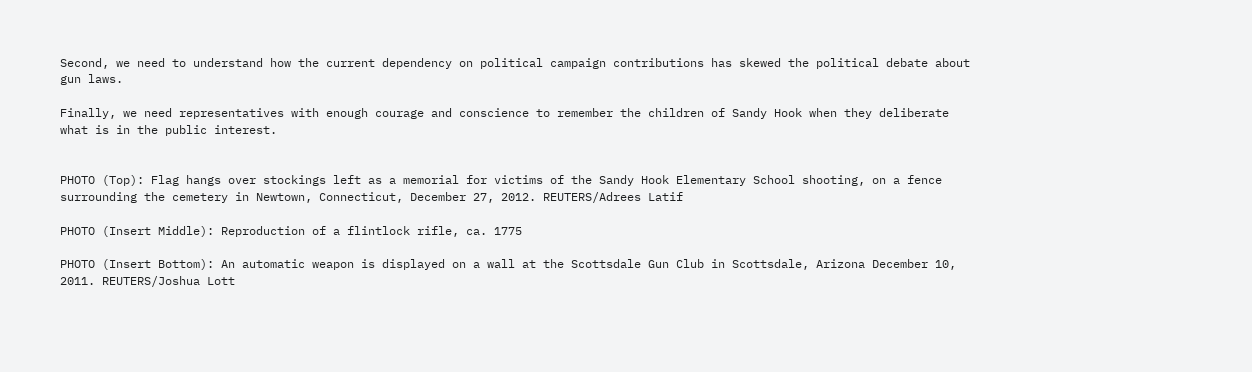Second, we need to understand how the current dependency on political campaign contributions has skewed the political debate about gun laws.

Finally, we need representatives with enough courage and conscience to remember the children of Sandy Hook when they deliberate what is in the public interest.


PHOTO (Top): Flag hangs over stockings left as a memorial for victims of the Sandy Hook Elementary School shooting, on a fence surrounding the cemetery in Newtown, Connecticut, December 27, 2012. REUTERS/Adrees Latif

PHOTO (Insert Middle): Reproduction of a flintlock rifle, ca. 1775

PHOTO (Insert Bottom): An automatic weapon is displayed on a wall at the Scottsdale Gun Club in Scottsdale, Arizona December 10, 2011. REUTERS/Joshua Lott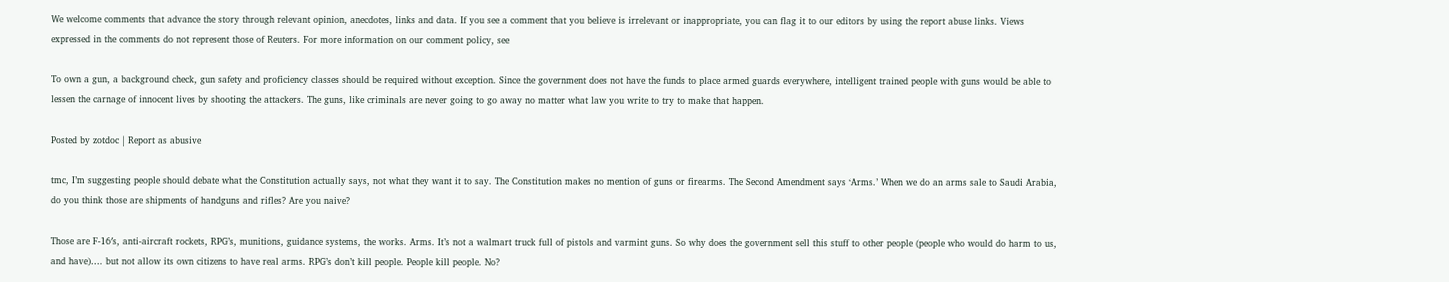We welcome comments that advance the story through relevant opinion, anecdotes, links and data. If you see a comment that you believe is irrelevant or inappropriate, you can flag it to our editors by using the report abuse links. Views expressed in the comments do not represent those of Reuters. For more information on our comment policy, see

To own a gun, a background check, gun safety and proficiency classes should be required without exception. Since the government does not have the funds to place armed guards everywhere, intelligent trained people with guns would be able to lessen the carnage of innocent lives by shooting the attackers. The guns, like criminals are never going to go away no matter what law you write to try to make that happen.

Posted by zotdoc | Report as abusive

tmc, I’m suggesting people should debate what the Constitution actually says, not what they want it to say. The Constitution makes no mention of guns or firearms. The Second Amendment says ‘Arms.’ When we do an arms sale to Saudi Arabia, do you think those are shipments of handguns and rifles? Are you naive?

Those are F-16′s, anti-aircraft rockets, RPG’s, munitions, guidance systems, the works. Arms. It’s not a walmart truck full of pistols and varmint guns. So why does the government sell this stuff to other people (people who would do harm to us, and have)…. but not allow its own citizens to have real arms. RPG’s don’t kill people. People kill people. No?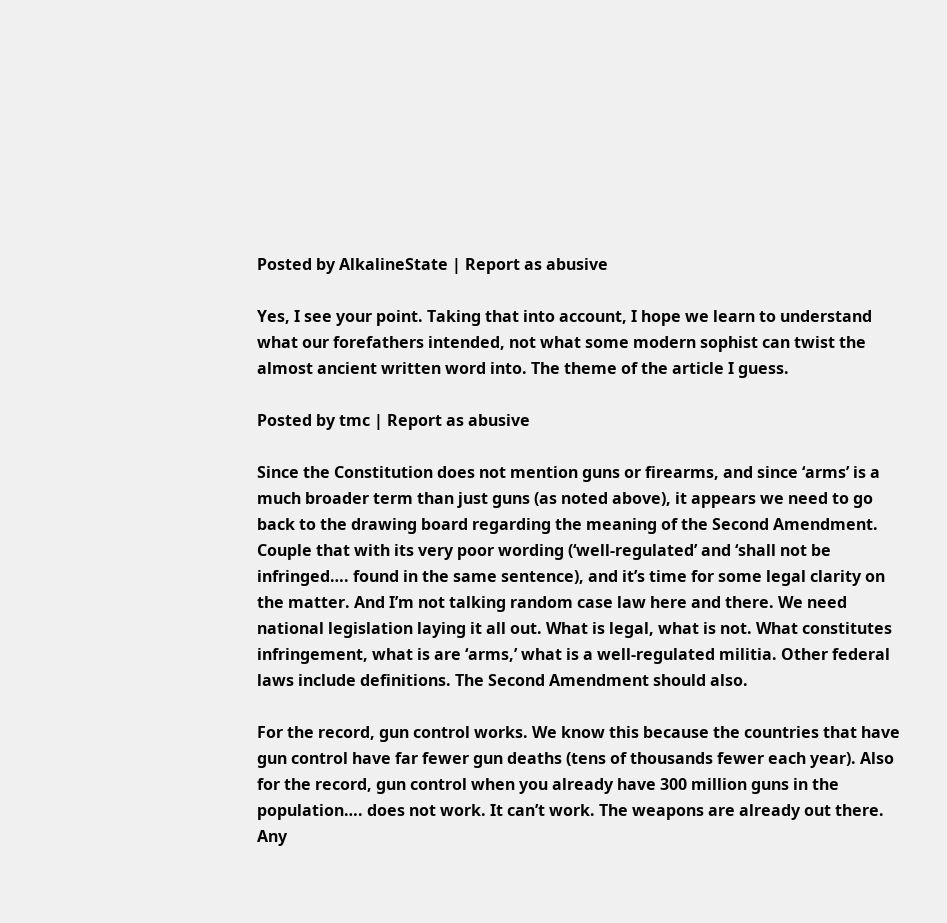Posted by AlkalineState | Report as abusive

Yes, I see your point. Taking that into account, I hope we learn to understand what our forefathers intended, not what some modern sophist can twist the almost ancient written word into. The theme of the article I guess.

Posted by tmc | Report as abusive

Since the Constitution does not mention guns or firearms, and since ‘arms’ is a much broader term than just guns (as noted above), it appears we need to go back to the drawing board regarding the meaning of the Second Amendment. Couple that with its very poor wording (‘well-regulated’ and ‘shall not be infringed…. found in the same sentence), and it’s time for some legal clarity on the matter. And I’m not talking random case law here and there. We need national legislation laying it all out. What is legal, what is not. What constitutes infringement, what is are ‘arms,’ what is a well-regulated militia. Other federal laws include definitions. The Second Amendment should also.

For the record, gun control works. We know this because the countries that have gun control have far fewer gun deaths (tens of thousands fewer each year). Also for the record, gun control when you already have 300 million guns in the population…. does not work. It can’t work. The weapons are already out there. Any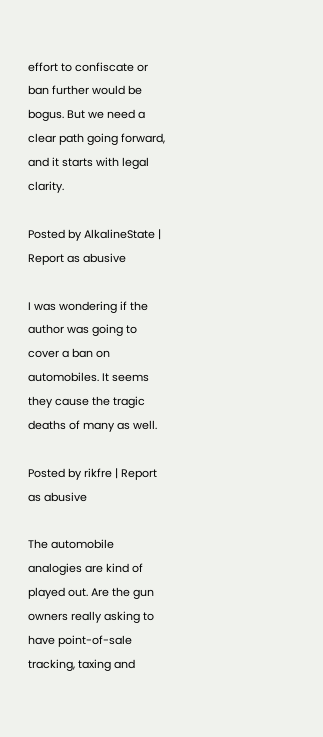effort to confiscate or ban further would be bogus. But we need a clear path going forward, and it starts with legal clarity.

Posted by AlkalineState | Report as abusive

I was wondering if the author was going to cover a ban on automobiles. It seems they cause the tragic deaths of many as well.

Posted by rikfre | Report as abusive

The automobile analogies are kind of played out. Are the gun owners really asking to have point-of-sale tracking, taxing and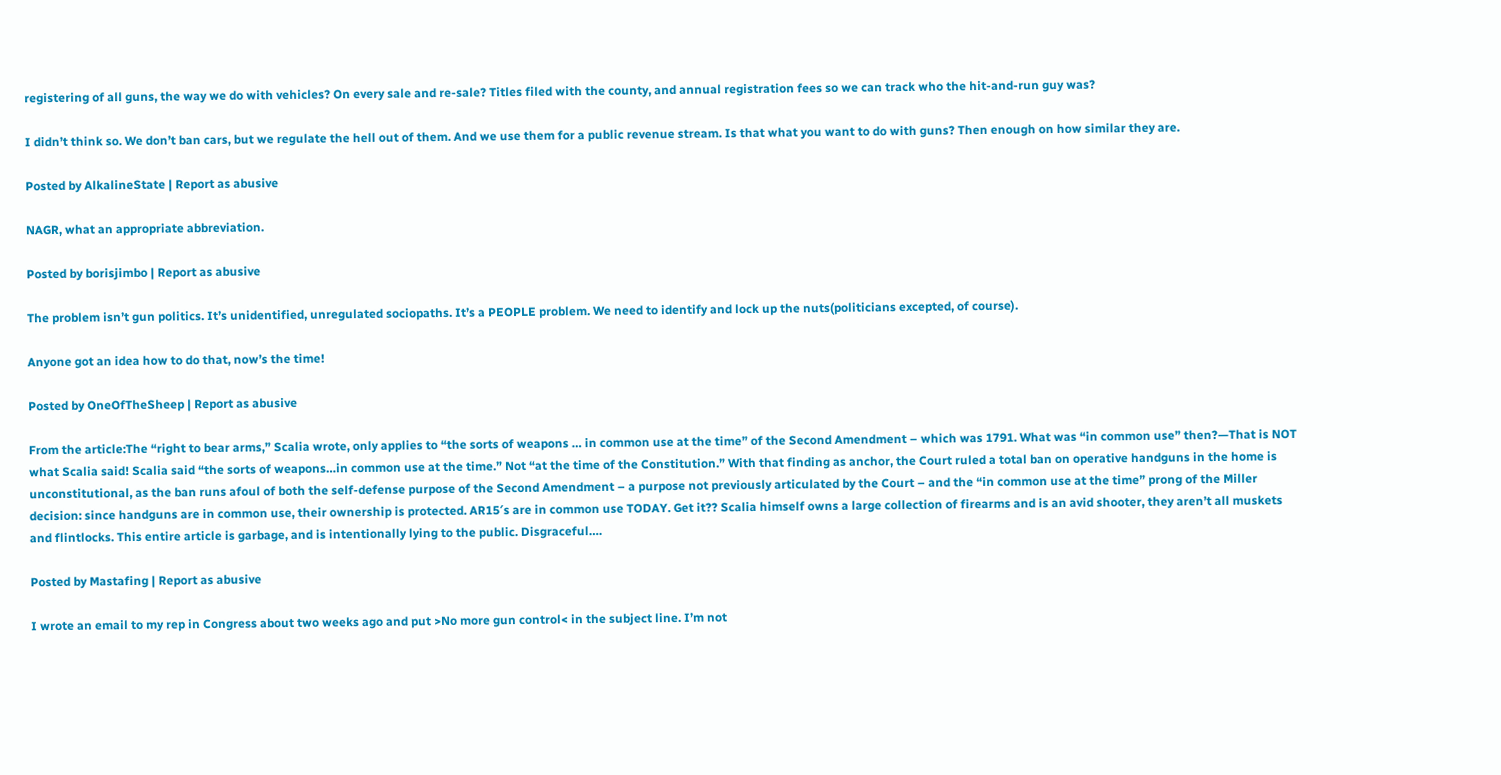registering of all guns, the way we do with vehicles? On every sale and re-sale? Titles filed with the county, and annual registration fees so we can track who the hit-and-run guy was?

I didn’t think so. We don’t ban cars, but we regulate the hell out of them. And we use them for a public revenue stream. Is that what you want to do with guns? Then enough on how similar they are.

Posted by AlkalineState | Report as abusive

NAGR, what an appropriate abbreviation.

Posted by borisjimbo | Report as abusive

The problem isn’t gun politics. It’s unidentified, unregulated sociopaths. It’s a PEOPLE problem. We need to identify and lock up the nuts(politicians excepted, of course).

Anyone got an idea how to do that, now’s the time!

Posted by OneOfTheSheep | Report as abusive

From the article:The “right to bear arms,” Scalia wrote, only applies to “the sorts of weapons … in common use at the time” of the Second Amendment – which was 1791. What was “in common use” then?—That is NOT what Scalia said! Scalia said “the sorts of weapons…in common use at the time.” Not “at the time of the Constitution.” With that finding as anchor, the Court ruled a total ban on operative handguns in the home is unconstitutional, as the ban runs afoul of both the self-defense purpose of the Second Amendment – a purpose not previously articulated by the Court – and the “in common use at the time” prong of the Miller decision: since handguns are in common use, their ownership is protected. AR15′s are in common use TODAY. Get it?? Scalia himself owns a large collection of firearms and is an avid shooter, they aren’t all muskets and flintlocks. This entire article is garbage, and is intentionally lying to the public. Disgraceful….

Posted by Mastafing | Report as abusive

I wrote an email to my rep in Congress about two weeks ago and put >No more gun control< in the subject line. I’m not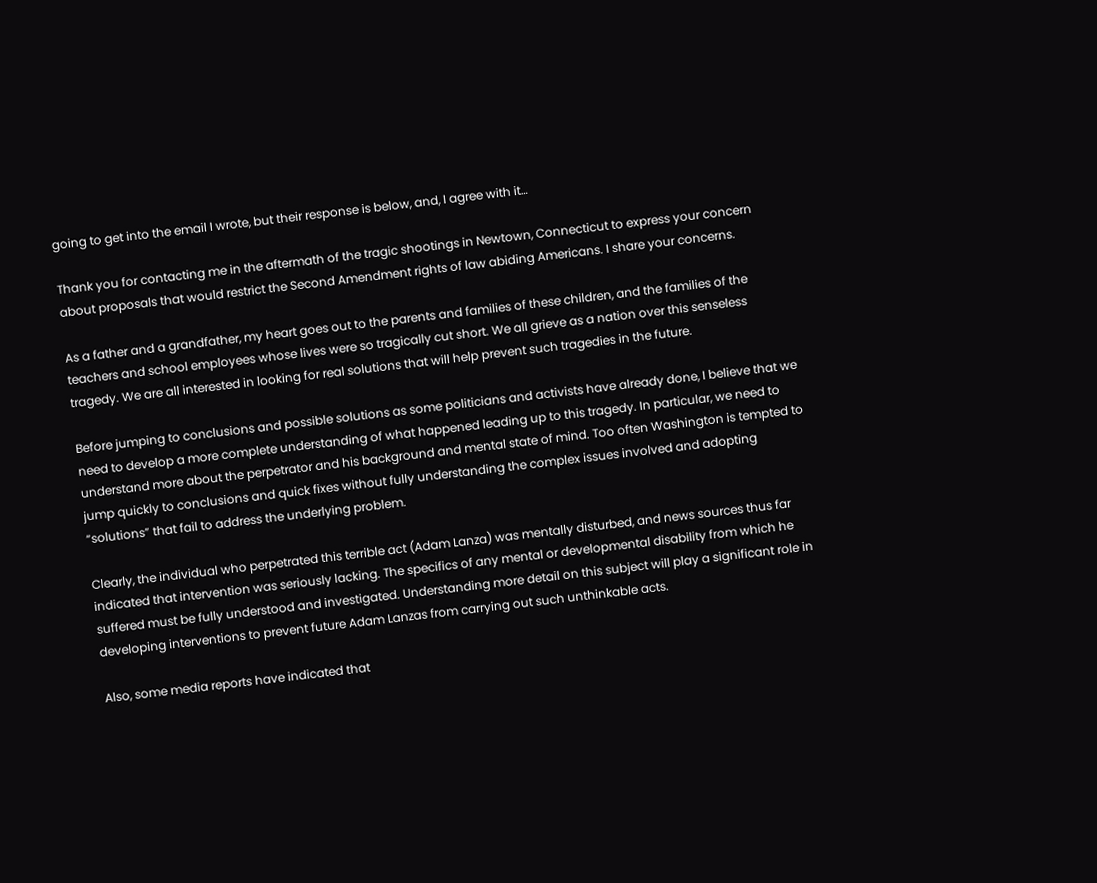going to get into the email I wrote, but their response is below, and, I agree with it…

Thank you for contacting me in the aftermath of the tragic shootings in Newtown, Connecticut to express your concern about proposals that would restrict the Second Amendment rights of law abiding Americans. I share your concerns.

As a father and a grandfather, my heart goes out to the parents and families of these children, and the families of the teachers and school employees whose lives were so tragically cut short. We all grieve as a nation over this senseless tragedy. We are all interested in looking for real solutions that will help prevent such tragedies in the future.

Before jumping to conclusions and possible solutions as some politicians and activists have already done, I believe that we need to develop a more complete understanding of what happened leading up to this tragedy. In particular, we need to understand more about the perpetrator and his background and mental state of mind. Too often Washington is tempted to jump quickly to conclusions and quick fixes without fully understanding the complex issues involved and adopting “solutions” that fail to address the underlying problem.

Clearly, the individual who perpetrated this terrible act (Adam Lanza) was mentally disturbed, and news sources thus far indicated that intervention was seriously lacking. The specifics of any mental or developmental disability from which he suffered must be fully understood and investigated. Understanding more detail on this subject will play a significant role in developing interventions to prevent future Adam Lanzas from carrying out such unthinkable acts.

Also, some media reports have indicated that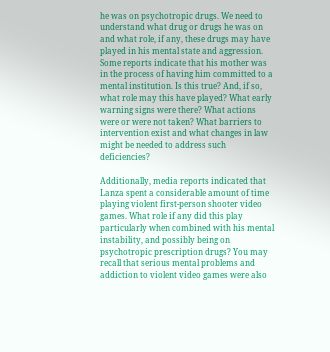he was on psychotropic drugs. We need to understand what drug or drugs he was on and what role, if any, these drugs may have played in his mental state and aggression. Some reports indicate that his mother was in the process of having him committed to a mental institution. Is this true? And, if so, what role may this have played? What early warning signs were there? What actions were or were not taken? What barriers to intervention exist and what changes in law might be needed to address such deficiencies?

Additionally, media reports indicated that Lanza spent a considerable amount of time playing violent first-person shooter video games. What role if any did this play particularly when combined with his mental instability, and possibly being on psychotropic prescription drugs? You may recall that serious mental problems and addiction to violent video games were also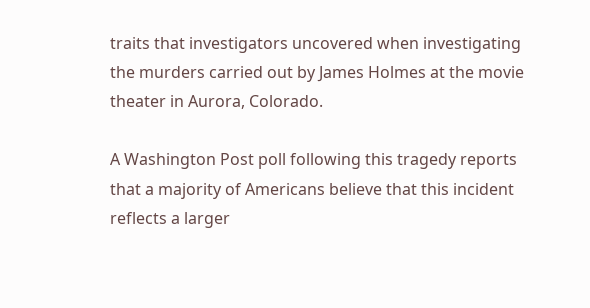traits that investigators uncovered when investigating the murders carried out by James Holmes at the movie theater in Aurora, Colorado.

A Washington Post poll following this tragedy reports that a majority of Americans believe that this incident reflects a larger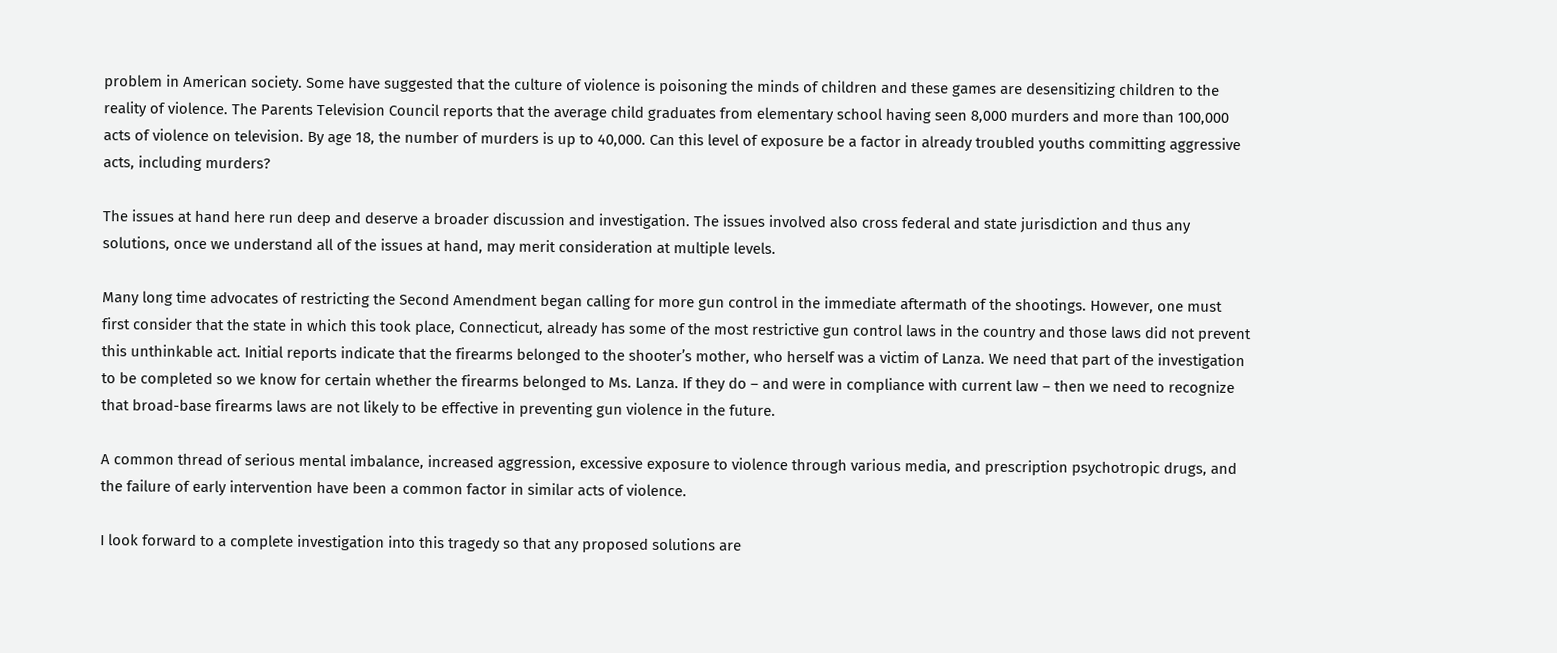problem in American society. Some have suggested that the culture of violence is poisoning the minds of children and these games are desensitizing children to the reality of violence. The Parents Television Council reports that the average child graduates from elementary school having seen 8,000 murders and more than 100,000 acts of violence on television. By age 18, the number of murders is up to 40,000. Can this level of exposure be a factor in already troubled youths committing aggressive acts, including murders?

The issues at hand here run deep and deserve a broader discussion and investigation. The issues involved also cross federal and state jurisdiction and thus any solutions, once we understand all of the issues at hand, may merit consideration at multiple levels.

Many long time advocates of restricting the Second Amendment began calling for more gun control in the immediate aftermath of the shootings. However, one must first consider that the state in which this took place, Connecticut, already has some of the most restrictive gun control laws in the country and those laws did not prevent this unthinkable act. Initial reports indicate that the firearms belonged to the shooter’s mother, who herself was a victim of Lanza. We need that part of the investigation to be completed so we know for certain whether the firearms belonged to Ms. Lanza. If they do – and were in compliance with current law – then we need to recognize that broad-base firearms laws are not likely to be effective in preventing gun violence in the future.

A common thread of serious mental imbalance, increased aggression, excessive exposure to violence through various media, and prescription psychotropic drugs, and the failure of early intervention have been a common factor in similar acts of violence.

I look forward to a complete investigation into this tragedy so that any proposed solutions are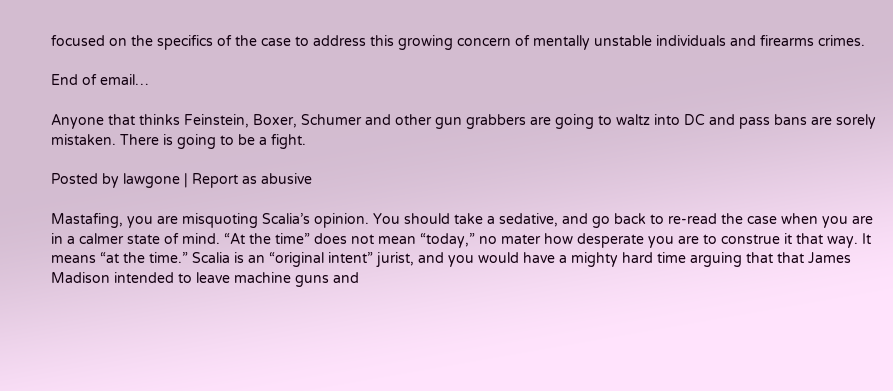focused on the specifics of the case to address this growing concern of mentally unstable individuals and firearms crimes.

End of email…

Anyone that thinks Feinstein, Boxer, Schumer and other gun grabbers are going to waltz into DC and pass bans are sorely mistaken. There is going to be a fight.

Posted by lawgone | Report as abusive

Mastafing, you are misquoting Scalia’s opinion. You should take a sedative, and go back to re-read the case when you are in a calmer state of mind. “At the time” does not mean “today,” no mater how desperate you are to construe it that way. It means “at the time.” Scalia is an “original intent” jurist, and you would have a mighty hard time arguing that that James Madison intended to leave machine guns and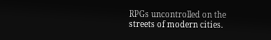RPGs uncontrolled on the streets of modern cities.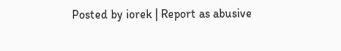Posted by iorek | Report as abusive